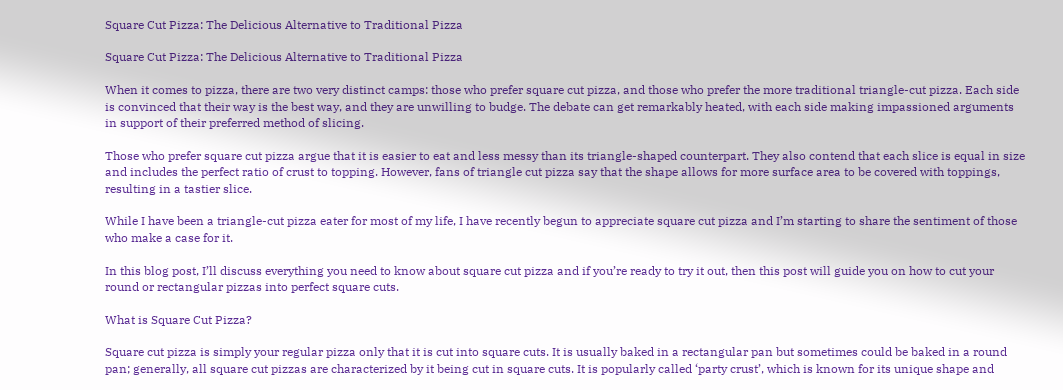Square Cut Pizza: The Delicious Alternative to Traditional Pizza

Square Cut Pizza: The Delicious Alternative to Traditional Pizza

When it comes to pizza, there are two very distinct camps: those who prefer square cut pizza, and those who prefer the more traditional triangle-cut pizza. Each side is convinced that their way is the best way, and they are unwilling to budge. The debate can get remarkably heated, with each side making impassioned arguments in support of their preferred method of slicing.

Those who prefer square cut pizza argue that it is easier to eat and less messy than its triangle-shaped counterpart. They also contend that each slice is equal in size and includes the perfect ratio of crust to topping. However, fans of triangle cut pizza say that the shape allows for more surface area to be covered with toppings, resulting in a tastier slice.

While I have been a triangle-cut pizza eater for most of my life, I have recently begun to appreciate square cut pizza and I’m starting to share the sentiment of those who make a case for it.

In this blog post, I’ll discuss everything you need to know about square cut pizza and if you’re ready to try it out, then this post will guide you on how to cut your round or rectangular pizzas into perfect square cuts.

What is Square Cut Pizza?

Square cut pizza is simply your regular pizza only that it is cut into square cuts. It is usually baked in a rectangular pan but sometimes could be baked in a round pan; generally, all square cut pizzas are characterized by it being cut in square cuts. It is popularly called ‘party crust’, which is known for its unique shape and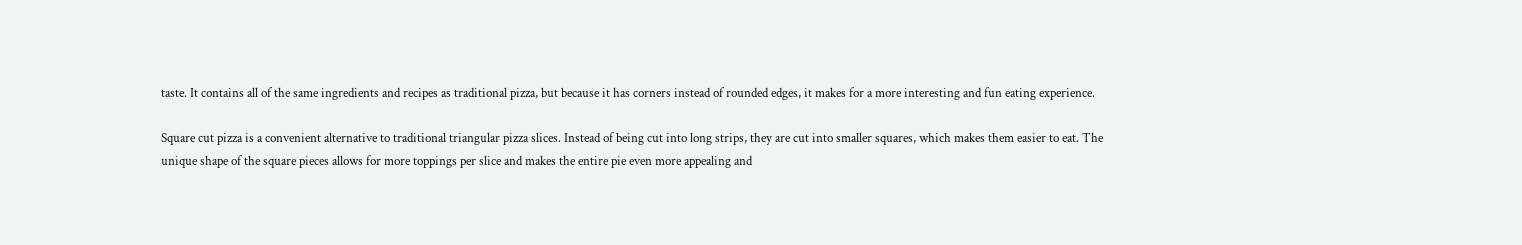taste. It contains all of the same ingredients and recipes as traditional pizza, but because it has corners instead of rounded edges, it makes for a more interesting and fun eating experience.

Square cut pizza is a convenient alternative to traditional triangular pizza slices. Instead of being cut into long strips, they are cut into smaller squares, which makes them easier to eat. The unique shape of the square pieces allows for more toppings per slice and makes the entire pie even more appealing and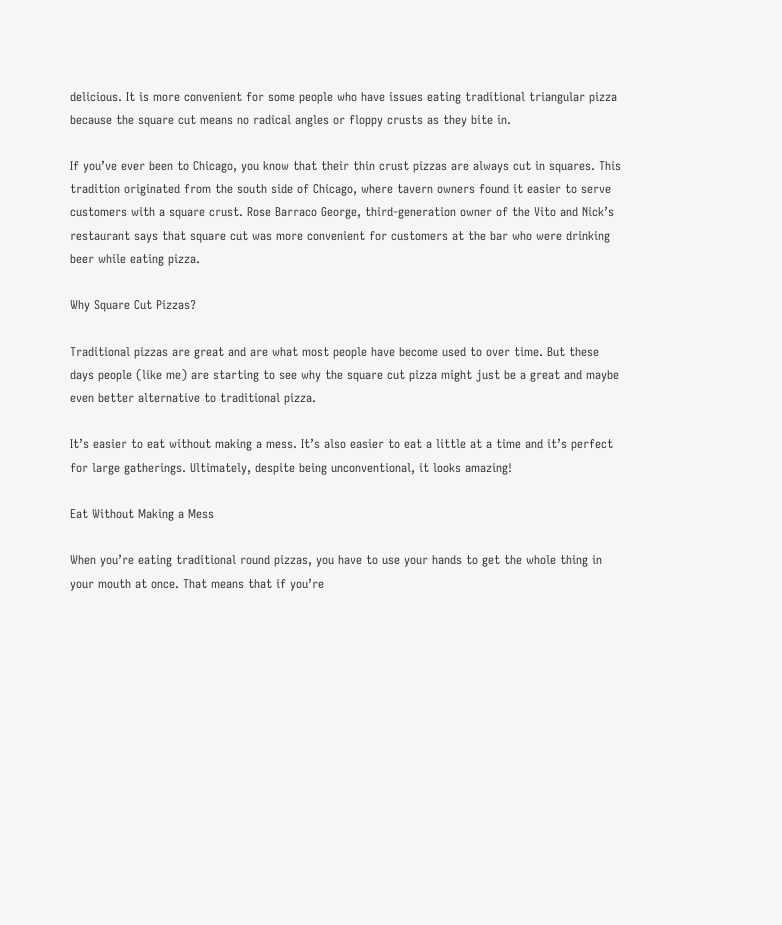delicious. It is more convenient for some people who have issues eating traditional triangular pizza because the square cut means no radical angles or floppy crusts as they bite in.

If you’ve ever been to Chicago, you know that their thin crust pizzas are always cut in squares. This tradition originated from the south side of Chicago, where tavern owners found it easier to serve customers with a square crust. Rose Barraco George, third-generation owner of the Vito and Nick’s restaurant says that square cut was more convenient for customers at the bar who were drinking beer while eating pizza.

Why Square Cut Pizzas?

Traditional pizzas are great and are what most people have become used to over time. But these days people (like me) are starting to see why the square cut pizza might just be a great and maybe even better alternative to traditional pizza.

It’s easier to eat without making a mess. It’s also easier to eat a little at a time and it’s perfect for large gatherings. Ultimately, despite being unconventional, it looks amazing!

Eat Without Making a Mess

When you’re eating traditional round pizzas, you have to use your hands to get the whole thing in your mouth at once. That means that if you’re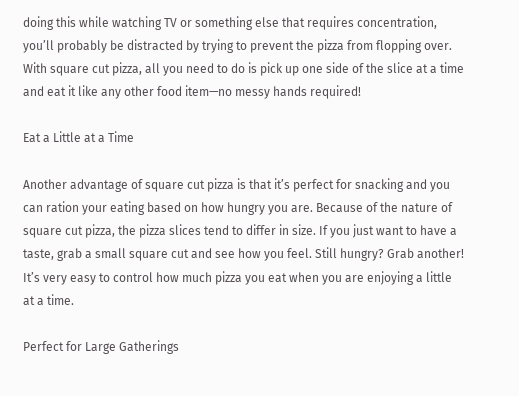doing this while watching TV or something else that requires concentration, you’ll probably be distracted by trying to prevent the pizza from flopping over. With square cut pizza, all you need to do is pick up one side of the slice at a time and eat it like any other food item—no messy hands required!

Eat a Little at a Time

Another advantage of square cut pizza is that it’s perfect for snacking and you can ration your eating based on how hungry you are. Because of the nature of square cut pizza, the pizza slices tend to differ in size. If you just want to have a taste, grab a small square cut and see how you feel. Still hungry? Grab another! It’s very easy to control how much pizza you eat when you are enjoying a little at a time.

Perfect for Large Gatherings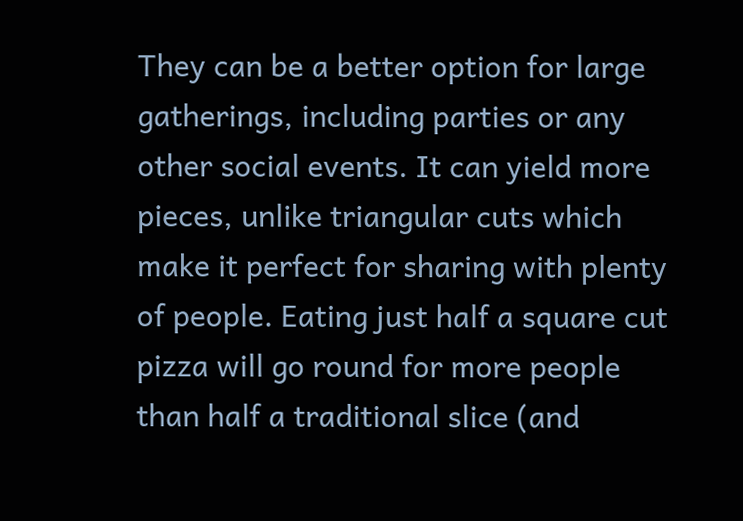They can be a better option for large gatherings, including parties or any other social events. It can yield more pieces, unlike triangular cuts which make it perfect for sharing with plenty of people. Eating just half a square cut pizza will go round for more people than half a traditional slice (and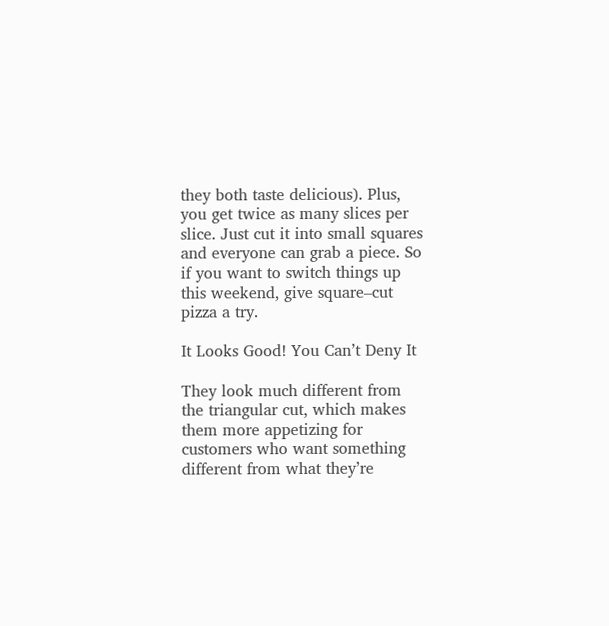they both taste delicious). Plus, you get twice as many slices per slice. Just cut it into small squares and everyone can grab a piece. So if you want to switch things up this weekend, give square–cut pizza a try.

It Looks Good! You Can’t Deny It

They look much different from the triangular cut, which makes them more appetizing for customers who want something different from what they’re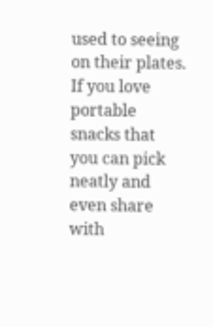used to seeing on their plates. If you love portable snacks that you can pick neatly and even share with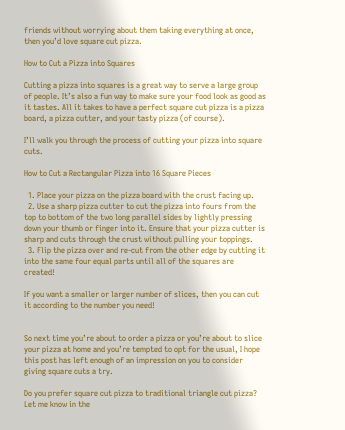friends without worrying about them taking everything at once, then you’d love square cut pizza.

How to Cut a Pizza into Squares

Cutting a pizza into squares is a great way to serve a large group of people. It’s also a fun way to make sure your food look as good as it tastes. All it takes to have a perfect square cut pizza is a pizza board, a pizza cutter, and your tasty pizza (of course).

I’ll walk you through the process of cutting your pizza into square cuts.

How to Cut a Rectangular Pizza into 16 Square Pieces

  1. Place your pizza on the pizza board with the crust facing up.
  2. Use a sharp pizza cutter to cut the pizza into fours from the top to bottom of the two long parallel sides by lightly pressing down your thumb or finger into it. Ensure that your pizza cutter is sharp and cuts through the crust without pulling your toppings.
  3. Flip the pizza over and re-cut from the other edge by cutting it into the same four equal parts until all of the squares are created!

If you want a smaller or larger number of slices, then you can cut it according to the number you need!


So next time you’re about to order a pizza or you’re about to slice your pizza at home and you’re tempted to opt for the usual, I hope this post has left enough of an impression on you to consider giving square cuts a try.

Do you prefer square cut pizza to traditional triangle cut pizza? Let me know in the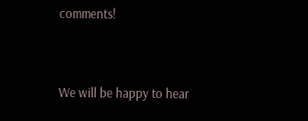comments!


We will be happy to hear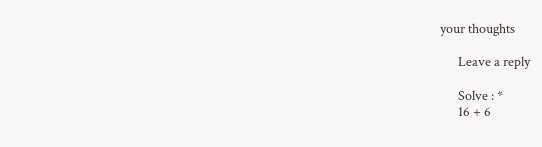your thoughts

      Leave a reply

      Solve : *
      16 + 6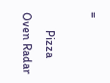=

      Pizza Oven Radar